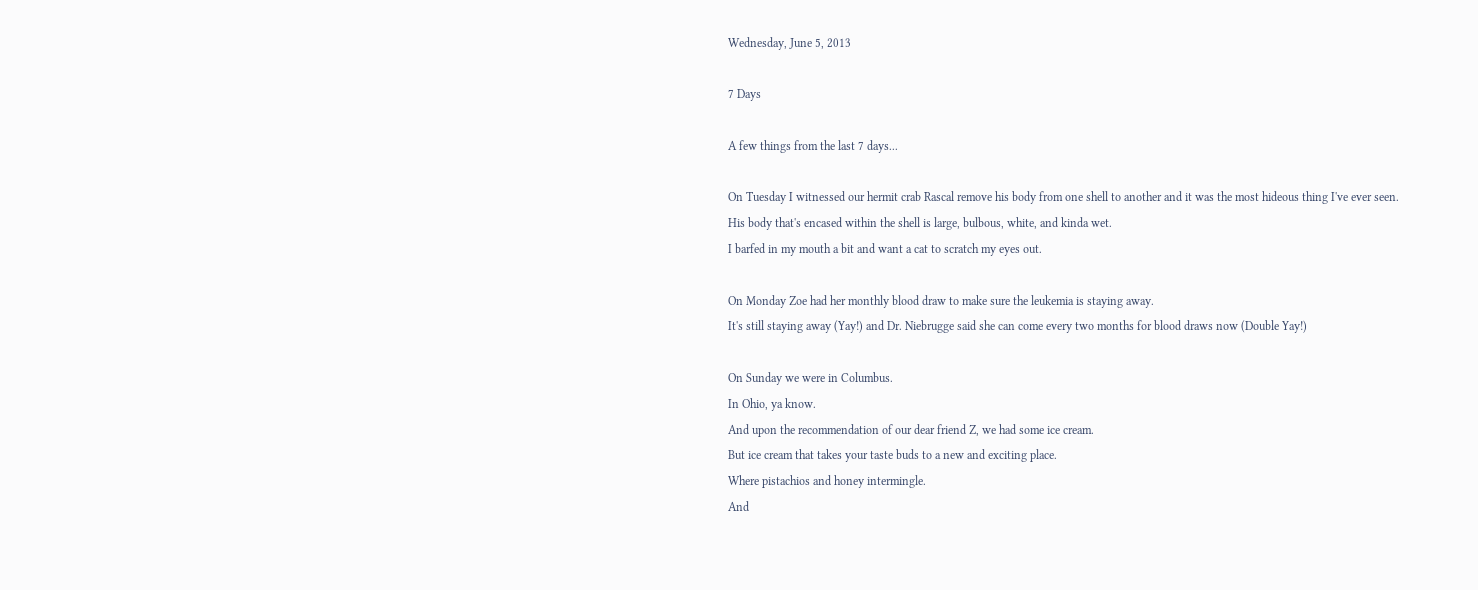Wednesday, June 5, 2013

7 Days

A few things from the last 7 days...

On Tuesday I witnessed our hermit crab Rascal remove his body from one shell to another and it was the most hideous thing I've ever seen.
His body that's encased within the shell is large, bulbous, white, and kinda wet.
I barfed in my mouth a bit and want a cat to scratch my eyes out.

On Monday Zoe had her monthly blood draw to make sure the leukemia is staying away.
It's still staying away (Yay!) and Dr. Niebrugge said she can come every two months for blood draws now (Double Yay!)

On Sunday we were in Columbus.
In Ohio, ya know.
And upon the recommendation of our dear friend Z, we had some ice cream.
But ice cream that takes your taste buds to a new and exciting place.
Where pistachios and honey intermingle.
And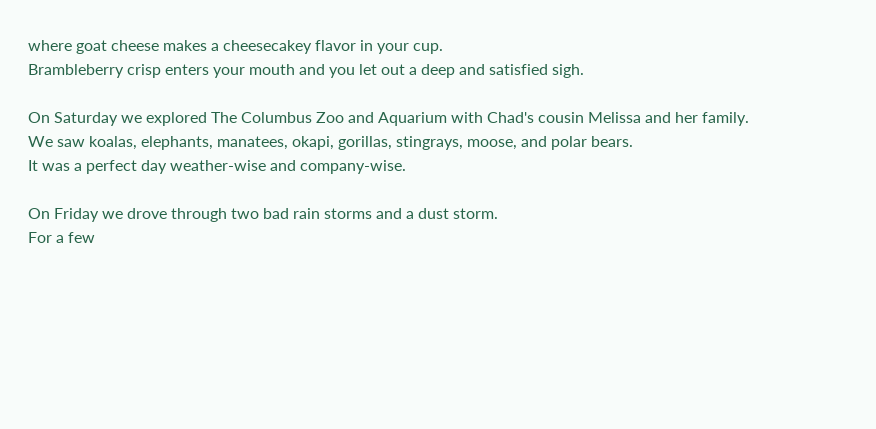where goat cheese makes a cheesecakey flavor in your cup.
Brambleberry crisp enters your mouth and you let out a deep and satisfied sigh.

On Saturday we explored The Columbus Zoo and Aquarium with Chad's cousin Melissa and her family.
We saw koalas, elephants, manatees, okapi, gorillas, stingrays, moose, and polar bears.
It was a perfect day weather-wise and company-wise.

On Friday we drove through two bad rain storms and a dust storm.
For a few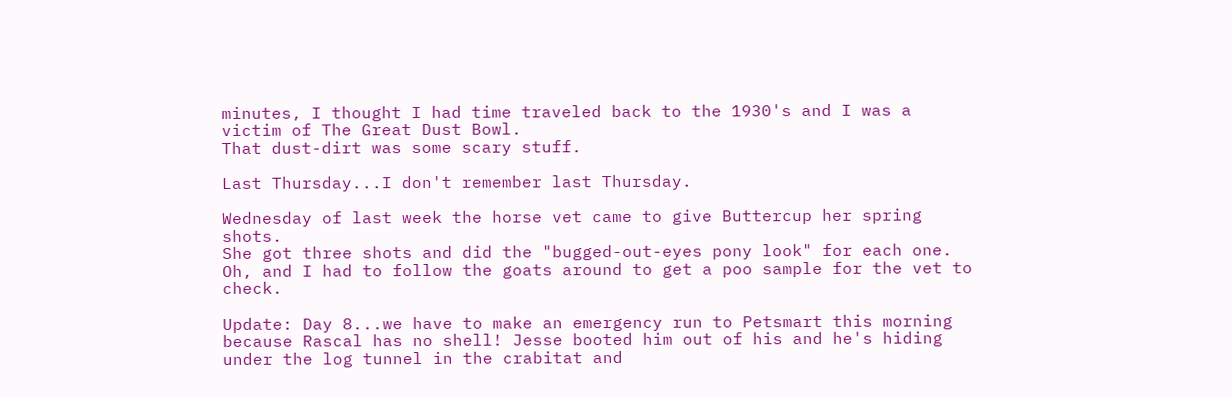minutes, I thought I had time traveled back to the 1930's and I was a victim of The Great Dust Bowl.
That dust-dirt was some scary stuff.

Last Thursday...I don't remember last Thursday.

Wednesday of last week the horse vet came to give Buttercup her spring shots.
She got three shots and did the "bugged-out-eyes pony look" for each one.
Oh, and I had to follow the goats around to get a poo sample for the vet to check.

Update: Day 8...we have to make an emergency run to Petsmart this morning because Rascal has no shell! Jesse booted him out of his and he's hiding under the log tunnel in the crabitat and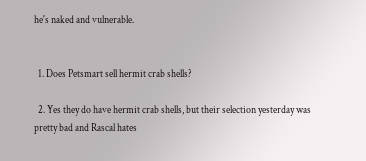he's naked and vulnerable.


  1. Does Petsmart sell hermit crab shells?

  2. Yes they do have hermit crab shells, but their selection yesterday was pretty bad and Rascal hates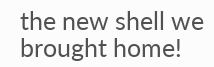the new shell we brought home!